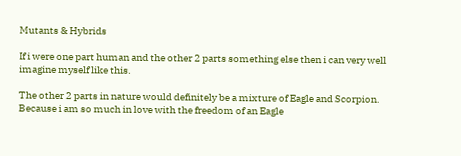Mutants & Hybrids

If i were one part human and the other 2 parts something else then i can very well imagine myself like this.

The other 2 parts in nature would definitely be a mixture of Eagle and Scorpion. Because i am so much in love with the freedom of an Eagle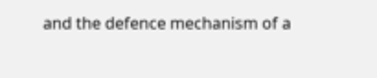and the defence mechanism of a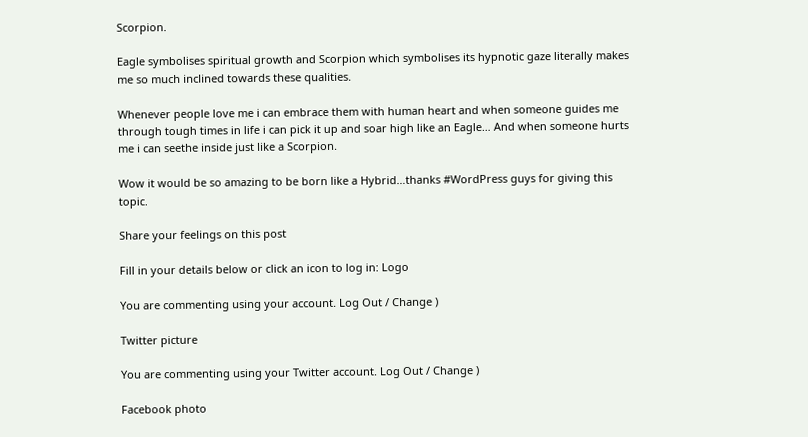Scorpion.

Eagle symbolises spiritual growth and Scorpion which symbolises its hypnotic gaze literally makes me so much inclined towards these qualities.

Whenever people love me i can embrace them with human heart and when someone guides me through tough times in life i can pick it up and soar high like an Eagle… And when someone hurts me i can seethe inside just like a Scorpion.

Wow it would be so amazing to be born like a Hybrid…thanks #WordPress guys for giving this topic.

Share your feelings on this post

Fill in your details below or click an icon to log in: Logo

You are commenting using your account. Log Out / Change )

Twitter picture

You are commenting using your Twitter account. Log Out / Change )

Facebook photo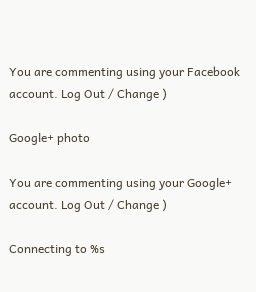You are commenting using your Facebook account. Log Out / Change )

Google+ photo

You are commenting using your Google+ account. Log Out / Change )

Connecting to %s